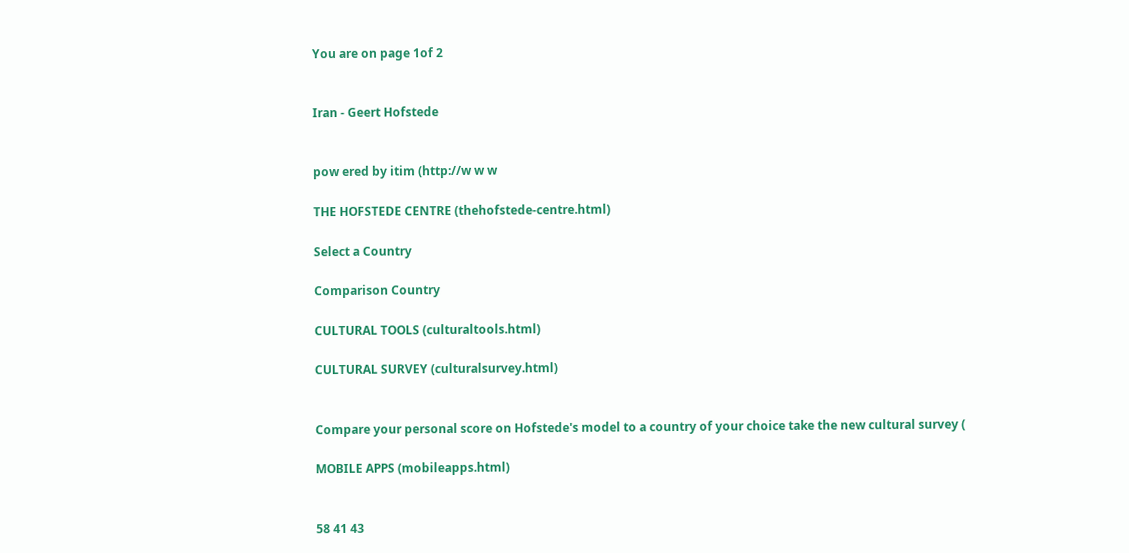You are on page 1of 2


Iran - Geert Hofstede


pow ered by itim (http://w w w

THE HOFSTEDE CENTRE (thehofstede-centre.html)

Select a Country

Comparison Country

CULTURAL TOOLS (culturaltools.html)

CULTURAL SURVEY (culturalsurvey.html)


Compare your personal score on Hofstede's model to a country of your choice take the new cultural survey (

MOBILE APPS (mobileapps.html)


58 41 43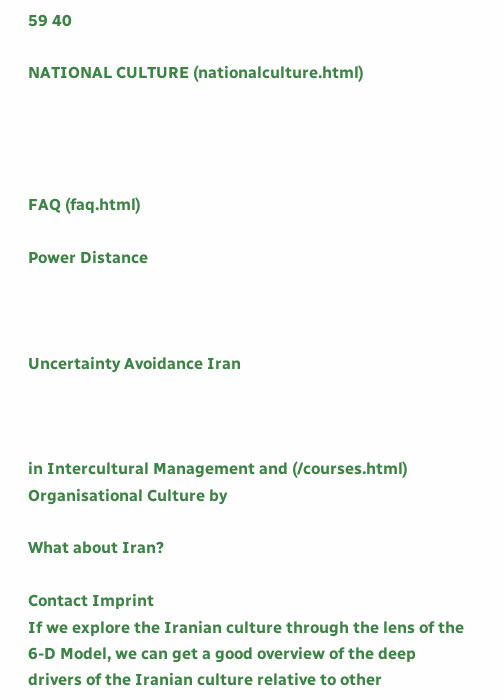59 40

NATIONAL CULTURE (nationalculture.html)




FAQ (faq.html)

Power Distance



Uncertainty Avoidance Iran



in Intercultural Management and (/courses.html) Organisational Culture by

What about Iran?

Contact Imprint
If we explore the Iranian culture through the lens of the 6-D Model, we can get a good overview of the deep drivers of the Iranian culture relative to other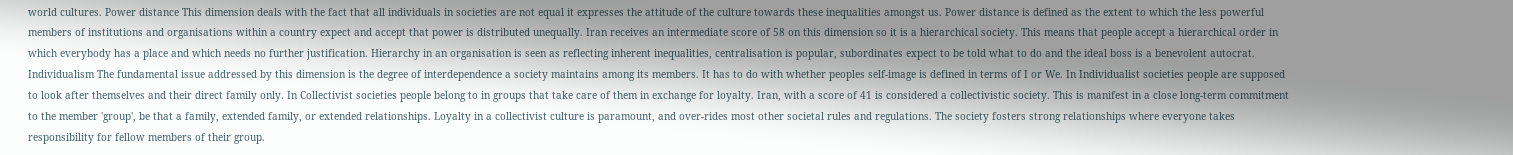world cultures. Power distance This dimension deals with the fact that all individuals in societies are not equal it expresses the attitude of the culture towards these inequalities amongst us. Power distance is defined as the extent to which the less powerful members of institutions and organisations within a country expect and accept that power is distributed unequally. Iran receives an intermediate score of 58 on this dimension so it is a hierarchical society. This means that people accept a hierarchical order in which everybody has a place and which needs no further justification. Hierarchy in an organisation is seen as reflecting inherent inequalities, centralisation is popular, subordinates expect to be told what to do and the ideal boss is a benevolent autocrat. Individualism The fundamental issue addressed by this dimension is the degree of interdependence a society maintains among its members. It has to do with whether peoples self-image is defined in terms of I or We. In Individualist societies people are supposed to look after themselves and their direct family only. In Collectivist societies people belong to in groups that take care of them in exchange for loyalty. Iran, with a score of 41 is considered a collectivistic society. This is manifest in a close long-term commitment to the member 'group', be that a family, extended family, or extended relationships. Loyalty in a collectivist culture is paramount, and over-rides most other societal rules and regulations. The society fosters strong relationships where everyone takes responsibility for fellow members of their group.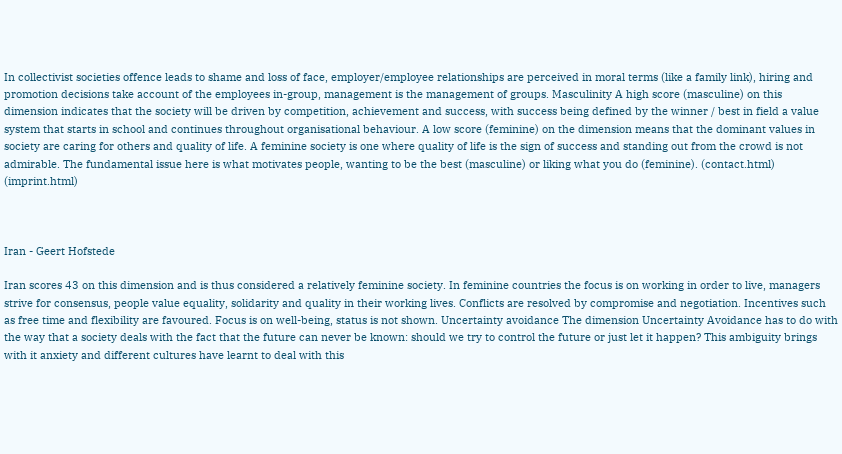In collectivist societies offence leads to shame and loss of face, employer/employee relationships are perceived in moral terms (like a family link), hiring and promotion decisions take account of the employees in-group, management is the management of groups. Masculinity A high score (masculine) on this dimension indicates that the society will be driven by competition, achievement and success, with success being defined by the winner / best in field a value system that starts in school and continues throughout organisational behaviour. A low score (feminine) on the dimension means that the dominant values in society are caring for others and quality of life. A feminine society is one where quality of life is the sign of success and standing out from the crowd is not admirable. The fundamental issue here is what motivates people, wanting to be the best (masculine) or liking what you do (feminine). (contact.html) (imprint.html)



Iran - Geert Hofstede

Iran scores 43 on this dimension and is thus considered a relatively feminine society. In feminine countries the focus is on working in order to live, managers strive for consensus, people value equality, solidarity and quality in their working lives. Conflicts are resolved by compromise and negotiation. Incentives such as free time and flexibility are favoured. Focus is on well-being, status is not shown. Uncertainty avoidance The dimension Uncertainty Avoidance has to do with the way that a society deals with the fact that the future can never be known: should we try to control the future or just let it happen? This ambiguity brings with it anxiety and different cultures have learnt to deal with this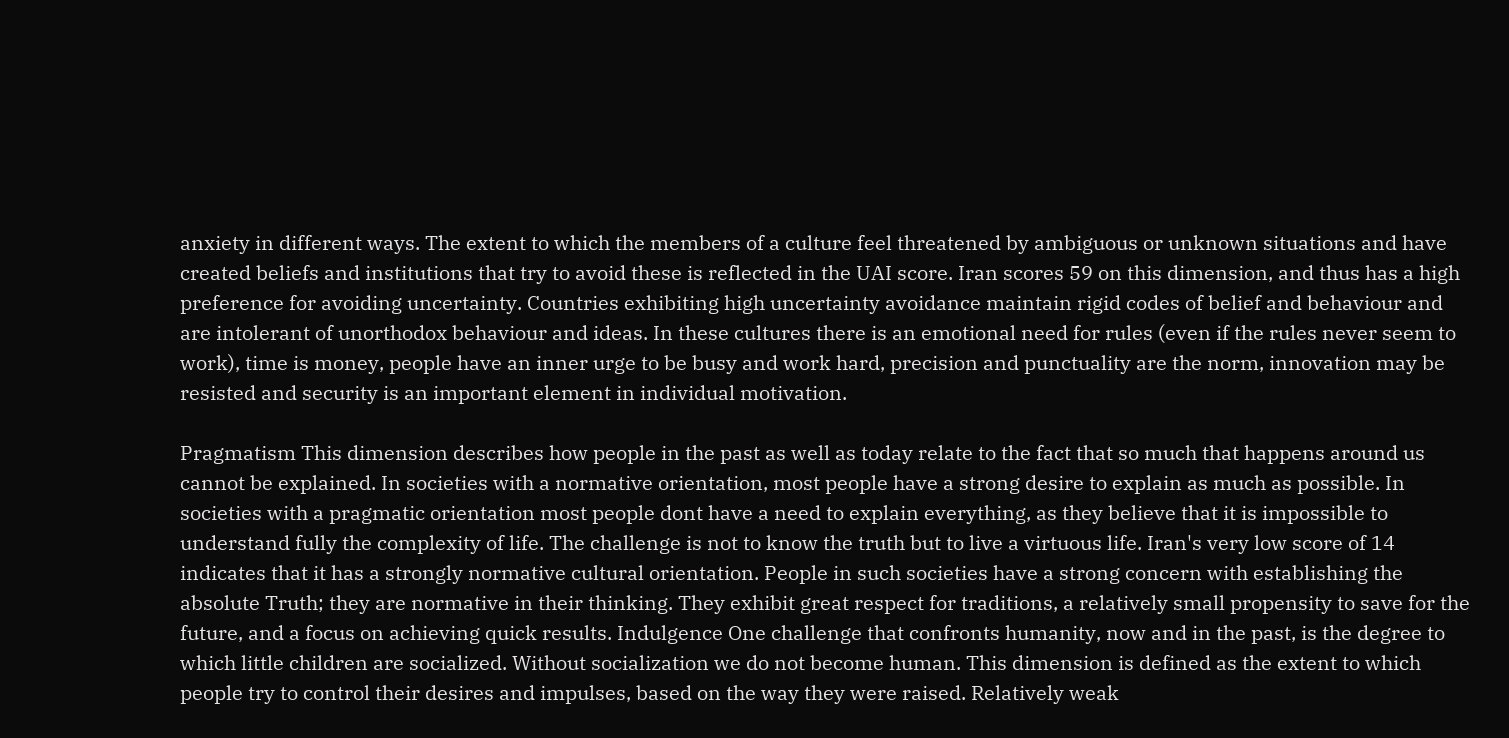anxiety in different ways. The extent to which the members of a culture feel threatened by ambiguous or unknown situations and have created beliefs and institutions that try to avoid these is reflected in the UAI score. Iran scores 59 on this dimension, and thus has a high preference for avoiding uncertainty. Countries exhibiting high uncertainty avoidance maintain rigid codes of belief and behaviour and are intolerant of unorthodox behaviour and ideas. In these cultures there is an emotional need for rules (even if the rules never seem to work), time is money, people have an inner urge to be busy and work hard, precision and punctuality are the norm, innovation may be resisted and security is an important element in individual motivation.

Pragmatism This dimension describes how people in the past as well as today relate to the fact that so much that happens around us cannot be explained. In societies with a normative orientation, most people have a strong desire to explain as much as possible. In societies with a pragmatic orientation most people dont have a need to explain everything, as they believe that it is impossible to understand fully the complexity of life. The challenge is not to know the truth but to live a virtuous life. Iran's very low score of 14 indicates that it has a strongly normative cultural orientation. People in such societies have a strong concern with establishing the absolute Truth; they are normative in their thinking. They exhibit great respect for traditions, a relatively small propensity to save for the future, and a focus on achieving quick results. Indulgence One challenge that confronts humanity, now and in the past, is the degree to which little children are socialized. Without socialization we do not become human. This dimension is defined as the extent to which people try to control their desires and impulses, based on the way they were raised. Relatively weak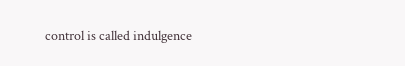control is called indulgence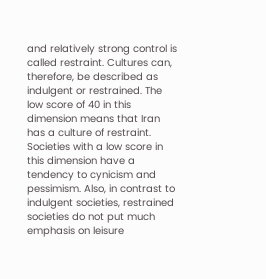and relatively strong control is called restraint. Cultures can, therefore, be described as indulgent or restrained. The low score of 40 in this dimension means that Iran has a culture of restraint. Societies with a low score in this dimension have a tendency to cynicism and pessimism. Also, in contrast to indulgent societies, restrained societies do not put much emphasis on leisure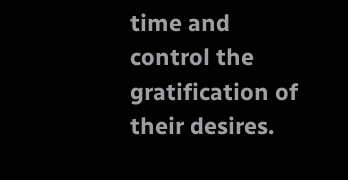time and control the gratification of their desires.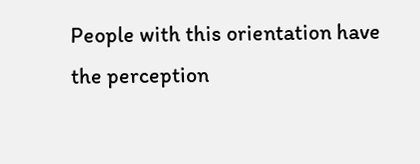People with this orientation have the perception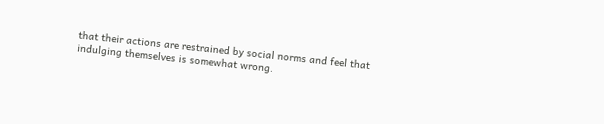that their actions are restrained by social norms and feel that indulging themselves is somewhat wrong.